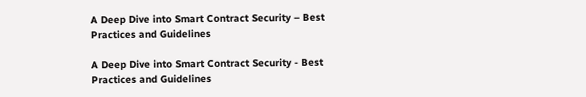A Deep Dive into Smart Contract Security – Best Practices and Guidelines

A Deep Dive into Smart Contract Security - Best Practices and Guidelines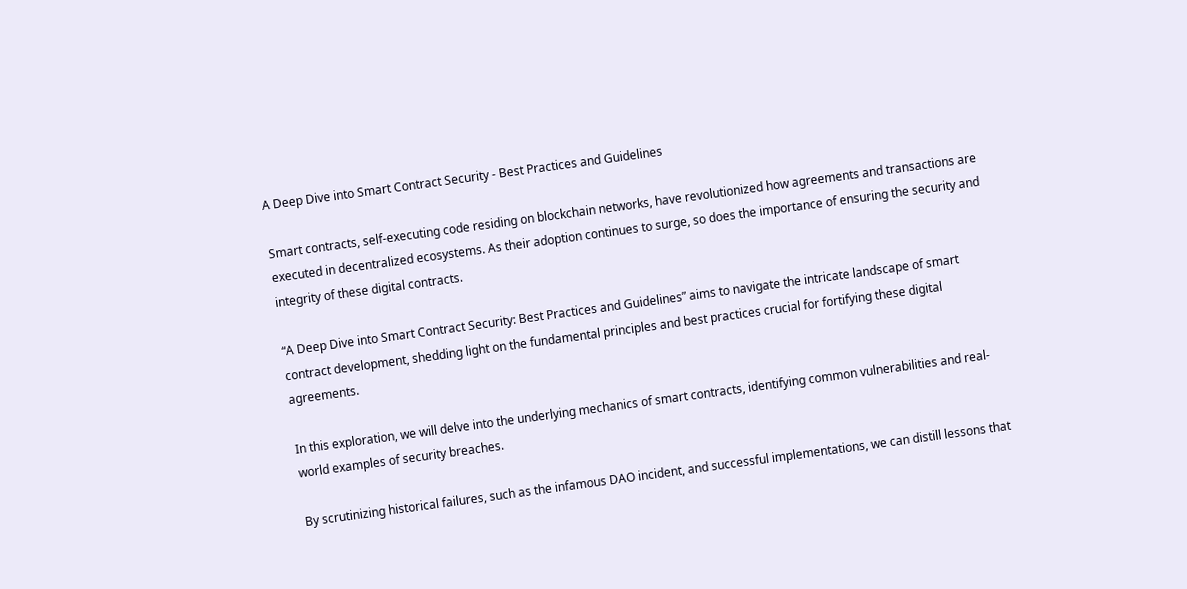A Deep Dive into Smart Contract Security - Best Practices and Guidelines

Smart contracts, self-executing code residing on blockchain networks, have revolutionized how agreements and transactions are executed in decentralized ecosystems. As their adoption continues to surge, so does the importance of ensuring the security and integrity of these digital contracts.

“A Deep Dive into Smart Contract Security: Best Practices and Guidelines” aims to navigate the intricate landscape of smart contract development, shedding light on the fundamental principles and best practices crucial for fortifying these digital agreements.

In this exploration, we will delve into the underlying mechanics of smart contracts, identifying common vulnerabilities and real-world examples of security breaches.

By scrutinizing historical failures, such as the infamous DAO incident, and successful implementations, we can distill lessons that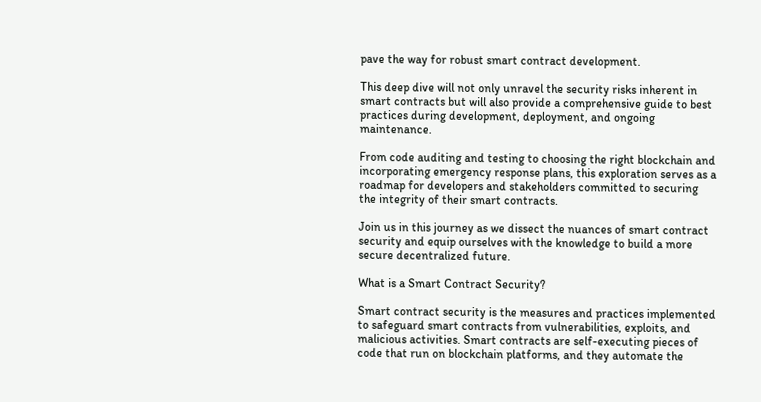pave the way for robust smart contract development.

This deep dive will not only unravel the security risks inherent in smart contracts but will also provide a comprehensive guide to best practices during development, deployment, and ongoing maintenance.

From code auditing and testing to choosing the right blockchain and incorporating emergency response plans, this exploration serves as a roadmap for developers and stakeholders committed to securing the integrity of their smart contracts.

Join us in this journey as we dissect the nuances of smart contract security and equip ourselves with the knowledge to build a more secure decentralized future.

What is a Smart Contract Security?

Smart contract security is the measures and practices implemented to safeguard smart contracts from vulnerabilities, exploits, and malicious activities. Smart contracts are self-executing pieces of code that run on blockchain platforms, and they automate the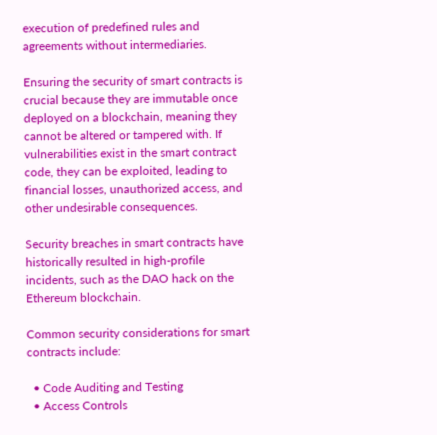execution of predefined rules and agreements without intermediaries.

Ensuring the security of smart contracts is crucial because they are immutable once deployed on a blockchain, meaning they cannot be altered or tampered with. If vulnerabilities exist in the smart contract code, they can be exploited, leading to financial losses, unauthorized access, and other undesirable consequences.

Security breaches in smart contracts have historically resulted in high-profile incidents, such as the DAO hack on the Ethereum blockchain.

Common security considerations for smart contracts include:

  • Code Auditing and Testing
  • Access Controls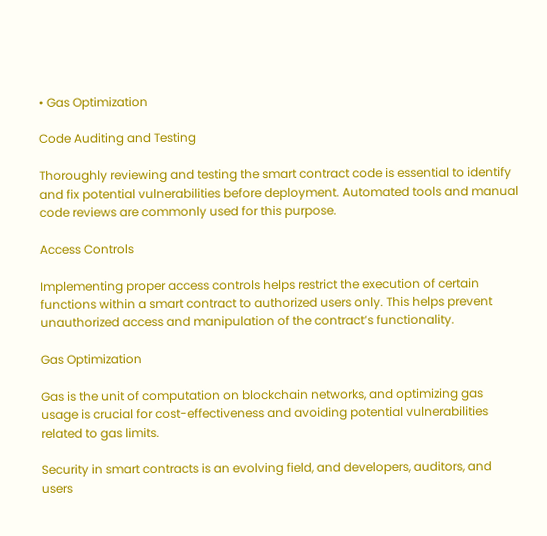• Gas Optimization

Code Auditing and Testing

Thoroughly reviewing and testing the smart contract code is essential to identify and fix potential vulnerabilities before deployment. Automated tools and manual code reviews are commonly used for this purpose.

Access Controls

Implementing proper access controls helps restrict the execution of certain functions within a smart contract to authorized users only. This helps prevent unauthorized access and manipulation of the contract’s functionality.

Gas Optimization

Gas is the unit of computation on blockchain networks, and optimizing gas usage is crucial for cost-effectiveness and avoiding potential vulnerabilities related to gas limits.

Security in smart contracts is an evolving field, and developers, auditors, and users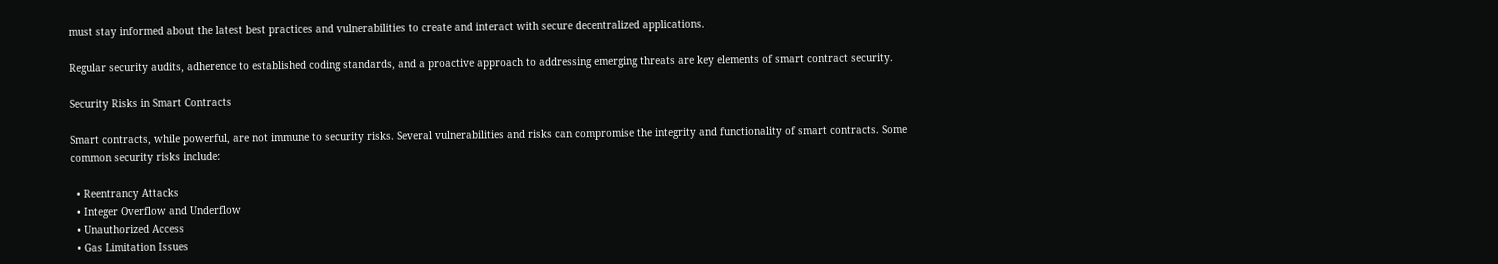must stay informed about the latest best practices and vulnerabilities to create and interact with secure decentralized applications.

Regular security audits, adherence to established coding standards, and a proactive approach to addressing emerging threats are key elements of smart contract security.

Security Risks in Smart Contracts

Smart contracts, while powerful, are not immune to security risks. Several vulnerabilities and risks can compromise the integrity and functionality of smart contracts. Some common security risks include:

  • Reentrancy Attacks
  • Integer Overflow and Underflow
  • Unauthorized Access
  • Gas Limitation Issues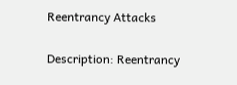Reentrancy Attacks

Description: Reentrancy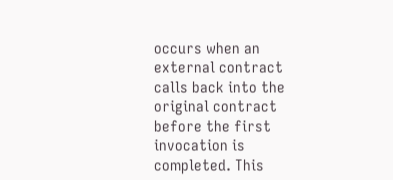occurs when an external contract calls back into the original contract before the first invocation is completed. This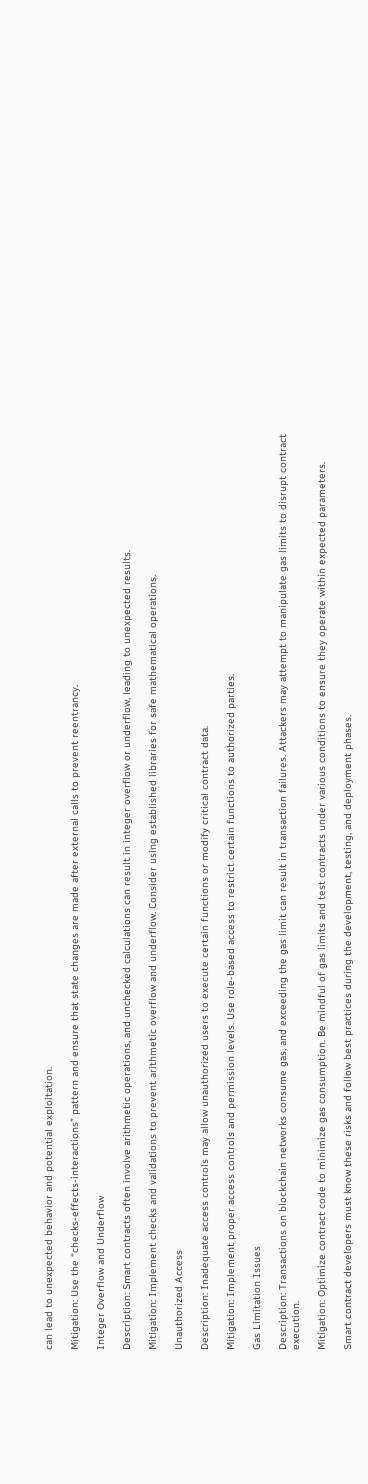can lead to unexpected behavior and potential exploitation.

Mitigation: Use the “checks-effects-interactions” pattern and ensure that state changes are made after external calls to prevent reentrancy.

Integer Overflow and Underflow

Description: Smart contracts often involve arithmetic operations, and unchecked calculations can result in integer overflow or underflow, leading to unexpected results.

Mitigation: Implement checks and validations to prevent arithmetic overflow and underflow. Consider using established libraries for safe mathematical operations.

Unauthorized Access

Description: Inadequate access controls may allow unauthorized users to execute certain functions or modify critical contract data.

Mitigation: Implement proper access controls and permission levels. Use role-based access to restrict certain functions to authorized parties.

Gas Limitation Issues

Description: Transactions on blockchain networks consume gas, and exceeding the gas limit can result in transaction failures. Attackers may attempt to manipulate gas limits to disrupt contract execution.

Mitigation: Optimize contract code to minimize gas consumption. Be mindful of gas limits and test contracts under various conditions to ensure they operate within expected parameters.

Smart contract developers must know these risks and follow best practices during the development, testing, and deployment phases.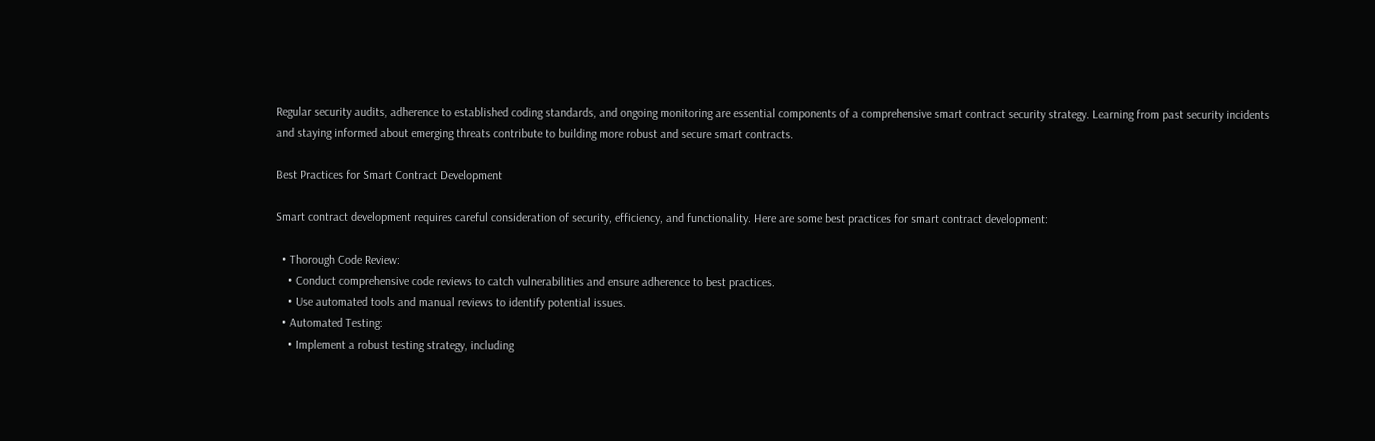Regular security audits, adherence to established coding standards, and ongoing monitoring are essential components of a comprehensive smart contract security strategy. Learning from past security incidents and staying informed about emerging threats contribute to building more robust and secure smart contracts.

Best Practices for Smart Contract Development

Smart contract development requires careful consideration of security, efficiency, and functionality. Here are some best practices for smart contract development:

  • Thorough Code Review:
    • Conduct comprehensive code reviews to catch vulnerabilities and ensure adherence to best practices.
    • Use automated tools and manual reviews to identify potential issues.
  • Automated Testing:
    • Implement a robust testing strategy, including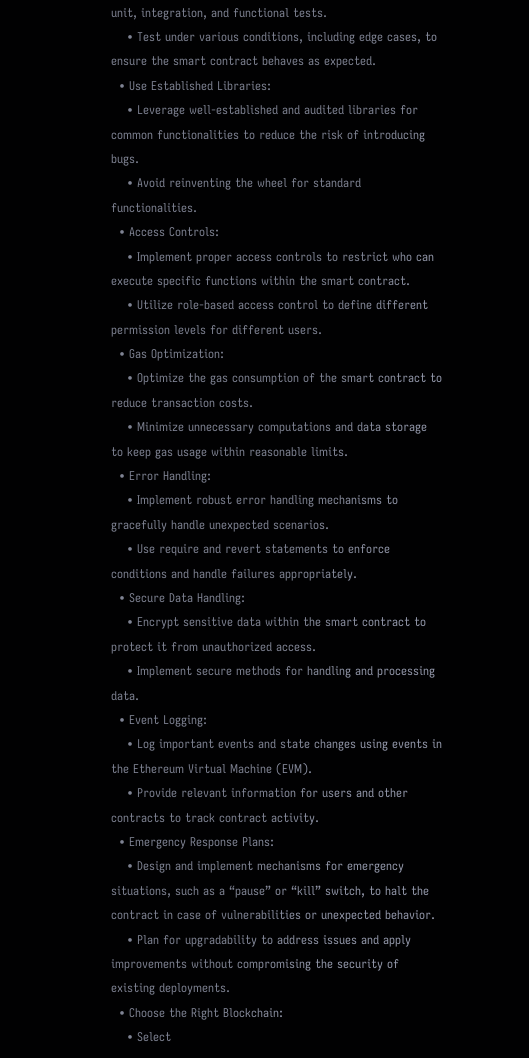unit, integration, and functional tests.
    • Test under various conditions, including edge cases, to ensure the smart contract behaves as expected.
  • Use Established Libraries:
    • Leverage well-established and audited libraries for common functionalities to reduce the risk of introducing bugs.
    • Avoid reinventing the wheel for standard functionalities.
  • Access Controls:
    • Implement proper access controls to restrict who can execute specific functions within the smart contract.
    • Utilize role-based access control to define different permission levels for different users.
  • Gas Optimization:
    • Optimize the gas consumption of the smart contract to reduce transaction costs.
    • Minimize unnecessary computations and data storage to keep gas usage within reasonable limits.
  • Error Handling:
    • Implement robust error handling mechanisms to gracefully handle unexpected scenarios.
    • Use require and revert statements to enforce conditions and handle failures appropriately.
  • Secure Data Handling:
    • Encrypt sensitive data within the smart contract to protect it from unauthorized access.
    • Implement secure methods for handling and processing data.
  • Event Logging:
    • Log important events and state changes using events in the Ethereum Virtual Machine (EVM).
    • Provide relevant information for users and other contracts to track contract activity.
  • Emergency Response Plans:
    • Design and implement mechanisms for emergency situations, such as a “pause” or “kill” switch, to halt the contract in case of vulnerabilities or unexpected behavior.
    • Plan for upgradability to address issues and apply improvements without compromising the security of existing deployments.
  • Choose the Right Blockchain:
    • Select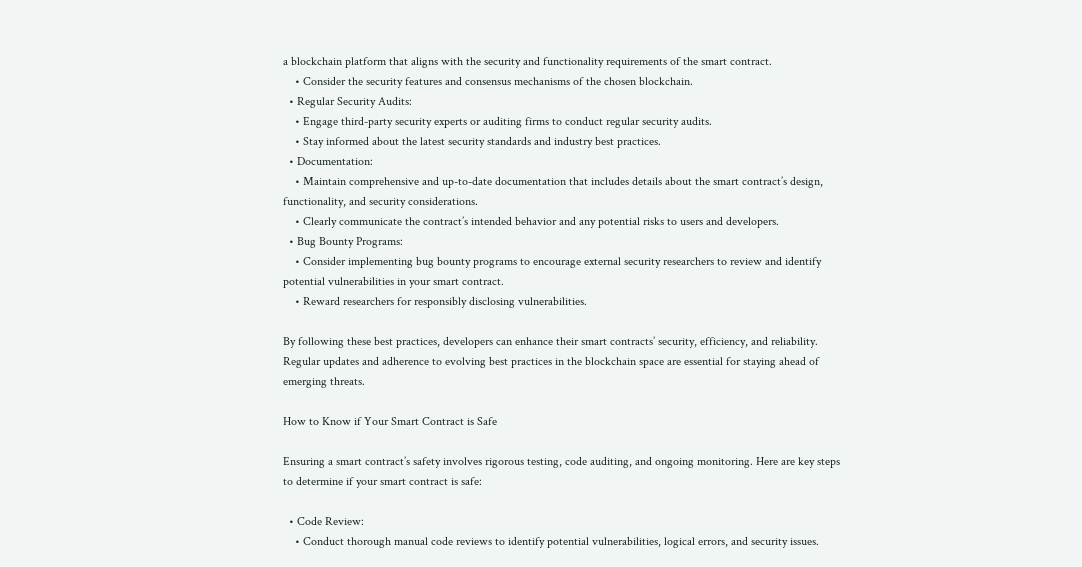a blockchain platform that aligns with the security and functionality requirements of the smart contract.
    • Consider the security features and consensus mechanisms of the chosen blockchain.
  • Regular Security Audits:
    • Engage third-party security experts or auditing firms to conduct regular security audits.
    • Stay informed about the latest security standards and industry best practices.
  • Documentation:
    • Maintain comprehensive and up-to-date documentation that includes details about the smart contract’s design, functionality, and security considerations.
    • Clearly communicate the contract’s intended behavior and any potential risks to users and developers.
  • Bug Bounty Programs:
    • Consider implementing bug bounty programs to encourage external security researchers to review and identify potential vulnerabilities in your smart contract.
    • Reward researchers for responsibly disclosing vulnerabilities.

By following these best practices, developers can enhance their smart contracts’ security, efficiency, and reliability. Regular updates and adherence to evolving best practices in the blockchain space are essential for staying ahead of emerging threats.

How to Know if Your Smart Contract is Safe

Ensuring a smart contract’s safety involves rigorous testing, code auditing, and ongoing monitoring. Here are key steps to determine if your smart contract is safe:

  • Code Review:
    • Conduct thorough manual code reviews to identify potential vulnerabilities, logical errors, and security issues.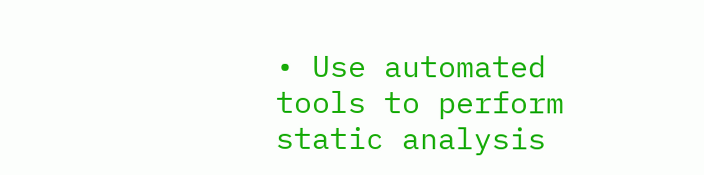• Use automated tools to perform static analysis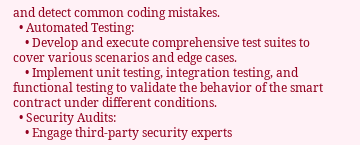and detect common coding mistakes.
  • Automated Testing:
    • Develop and execute comprehensive test suites to cover various scenarios and edge cases.
    • Implement unit testing, integration testing, and functional testing to validate the behavior of the smart contract under different conditions.
  • Security Audits:
    • Engage third-party security experts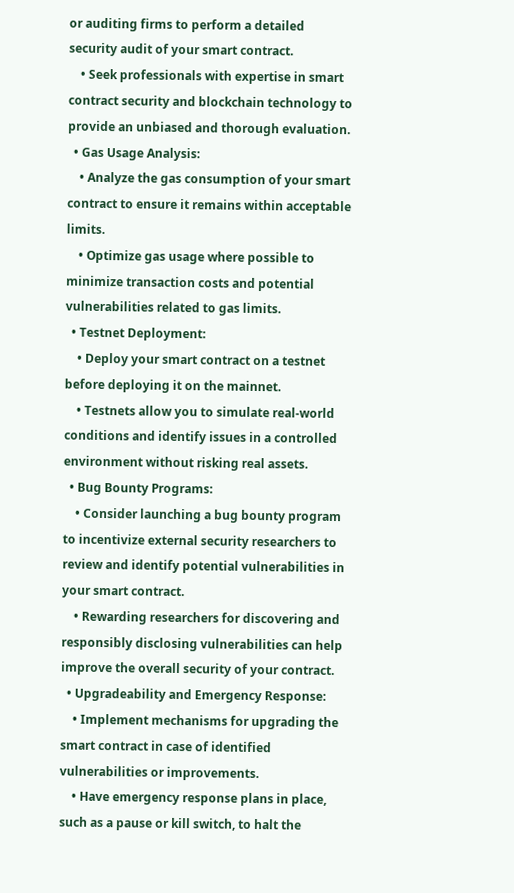or auditing firms to perform a detailed security audit of your smart contract.
    • Seek professionals with expertise in smart contract security and blockchain technology to provide an unbiased and thorough evaluation.
  • Gas Usage Analysis:
    • Analyze the gas consumption of your smart contract to ensure it remains within acceptable limits.
    • Optimize gas usage where possible to minimize transaction costs and potential vulnerabilities related to gas limits.
  • Testnet Deployment:
    • Deploy your smart contract on a testnet before deploying it on the mainnet.
    • Testnets allow you to simulate real-world conditions and identify issues in a controlled environment without risking real assets.
  • Bug Bounty Programs:
    • Consider launching a bug bounty program to incentivize external security researchers to review and identify potential vulnerabilities in your smart contract.
    • Rewarding researchers for discovering and responsibly disclosing vulnerabilities can help improve the overall security of your contract.
  • Upgradeability and Emergency Response:
    • Implement mechanisms for upgrading the smart contract in case of identified vulnerabilities or improvements.
    • Have emergency response plans in place, such as a pause or kill switch, to halt the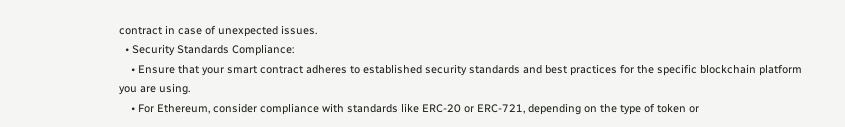contract in case of unexpected issues.
  • Security Standards Compliance:
    • Ensure that your smart contract adheres to established security standards and best practices for the specific blockchain platform you are using.
    • For Ethereum, consider compliance with standards like ERC-20 or ERC-721, depending on the type of token or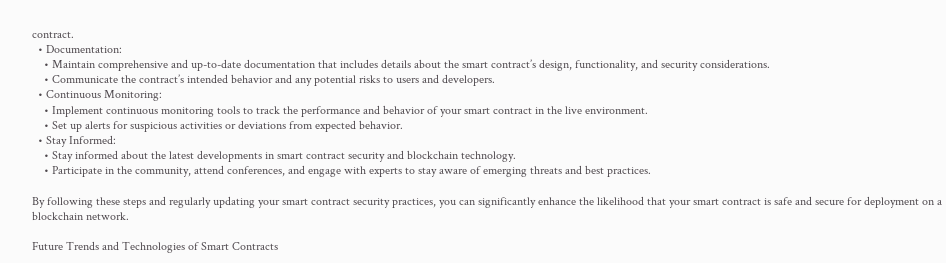contract.
  • Documentation:
    • Maintain comprehensive and up-to-date documentation that includes details about the smart contract’s design, functionality, and security considerations.
    • Communicate the contract’s intended behavior and any potential risks to users and developers.
  • Continuous Monitoring:
    • Implement continuous monitoring tools to track the performance and behavior of your smart contract in the live environment.
    • Set up alerts for suspicious activities or deviations from expected behavior.
  • Stay Informed:
    • Stay informed about the latest developments in smart contract security and blockchain technology.
    • Participate in the community, attend conferences, and engage with experts to stay aware of emerging threats and best practices.

By following these steps and regularly updating your smart contract security practices, you can significantly enhance the likelihood that your smart contract is safe and secure for deployment on a blockchain network.

Future Trends and Technologies of Smart Contracts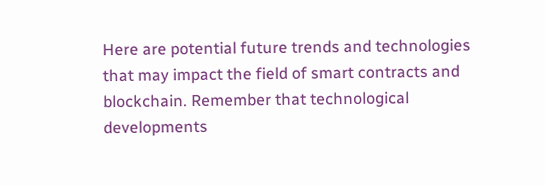Here are potential future trends and technologies that may impact the field of smart contracts and blockchain. Remember that technological developments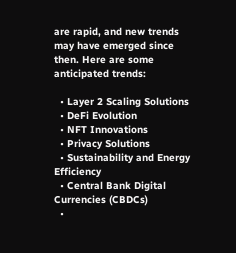are rapid, and new trends may have emerged since then. Here are some anticipated trends:

  • Layer 2 Scaling Solutions
  • DeFi Evolution
  • NFT Innovations
  • Privacy Solutions
  • Sustainability and Energy Efficiency
  • Central Bank Digital Currencies (CBDCs)
  •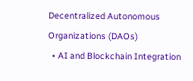Decentralized Autonomous Organizations (DAOs)
  • AI and Blockchain Integration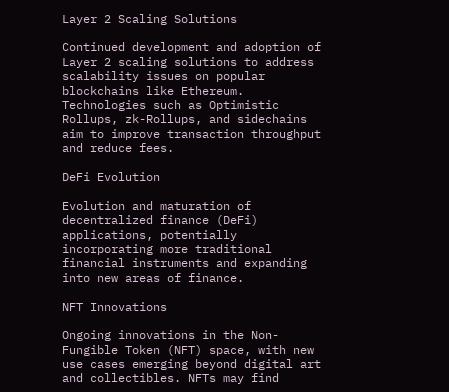Layer 2 Scaling Solutions

Continued development and adoption of Layer 2 scaling solutions to address scalability issues on popular blockchains like Ethereum. Technologies such as Optimistic Rollups, zk-Rollups, and sidechains aim to improve transaction throughput and reduce fees.

DeFi Evolution

Evolution and maturation of decentralized finance (DeFi) applications, potentially incorporating more traditional financial instruments and expanding into new areas of finance.

NFT Innovations

Ongoing innovations in the Non-Fungible Token (NFT) space, with new use cases emerging beyond digital art and collectibles. NFTs may find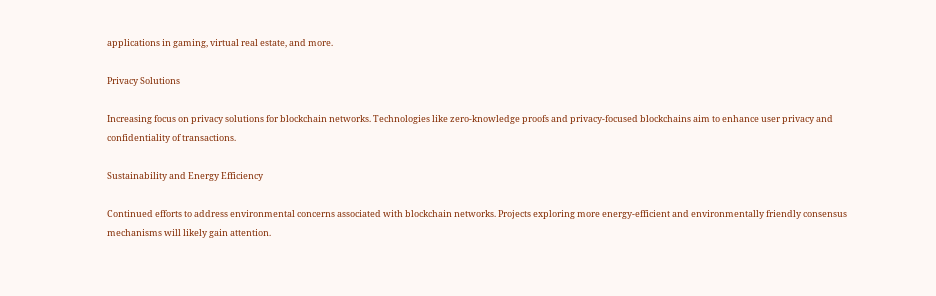applications in gaming, virtual real estate, and more.

Privacy Solutions

Increasing focus on privacy solutions for blockchain networks. Technologies like zero-knowledge proofs and privacy-focused blockchains aim to enhance user privacy and confidentiality of transactions.

Sustainability and Energy Efficiency

Continued efforts to address environmental concerns associated with blockchain networks. Projects exploring more energy-efficient and environmentally friendly consensus mechanisms will likely gain attention.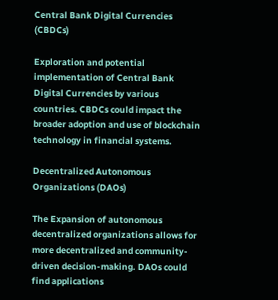Central Bank Digital Currencies (CBDCs)

Exploration and potential implementation of Central Bank Digital Currencies by various countries. CBDCs could impact the broader adoption and use of blockchain technology in financial systems.

Decentralized Autonomous Organizations (DAOs)

The Expansion of autonomous decentralized organizations allows for more decentralized and community-driven decision-making. DAOs could find applications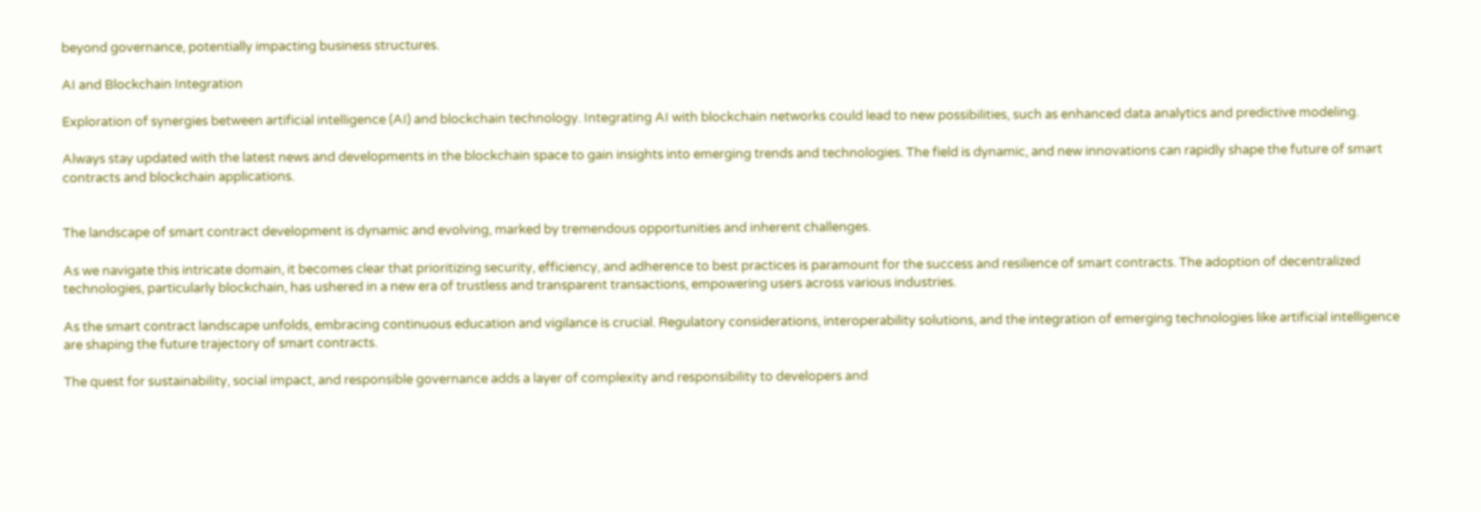beyond governance, potentially impacting business structures.

AI and Blockchain Integration

Exploration of synergies between artificial intelligence (AI) and blockchain technology. Integrating AI with blockchain networks could lead to new possibilities, such as enhanced data analytics and predictive modeling.

Always stay updated with the latest news and developments in the blockchain space to gain insights into emerging trends and technologies. The field is dynamic, and new innovations can rapidly shape the future of smart contracts and blockchain applications.


The landscape of smart contract development is dynamic and evolving, marked by tremendous opportunities and inherent challenges.

As we navigate this intricate domain, it becomes clear that prioritizing security, efficiency, and adherence to best practices is paramount for the success and resilience of smart contracts. The adoption of decentralized technologies, particularly blockchain, has ushered in a new era of trustless and transparent transactions, empowering users across various industries.

As the smart contract landscape unfolds, embracing continuous education and vigilance is crucial. Regulatory considerations, interoperability solutions, and the integration of emerging technologies like artificial intelligence are shaping the future trajectory of smart contracts.

The quest for sustainability, social impact, and responsible governance adds a layer of complexity and responsibility to developers and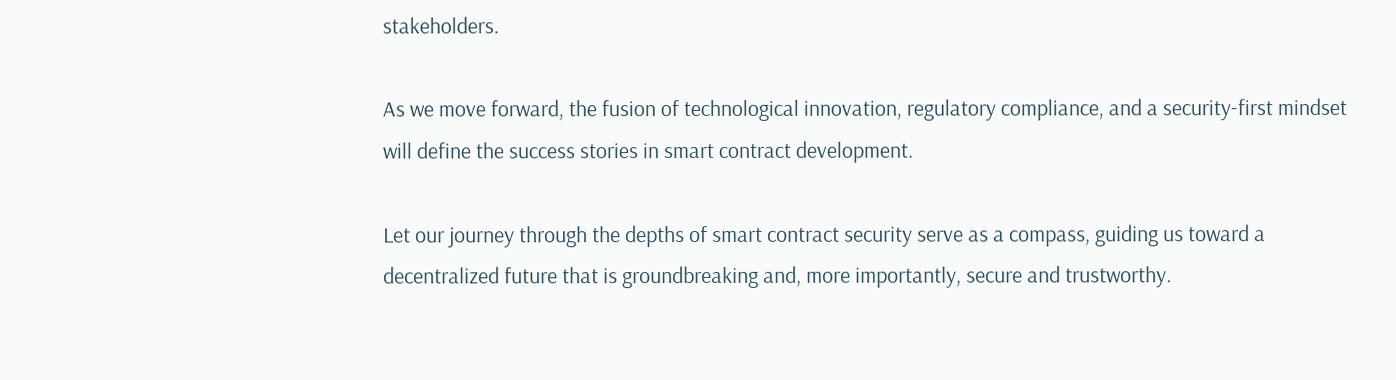stakeholders.

As we move forward, the fusion of technological innovation, regulatory compliance, and a security-first mindset will define the success stories in smart contract development.

Let our journey through the depths of smart contract security serve as a compass, guiding us toward a decentralized future that is groundbreaking and, more importantly, secure and trustworthy.